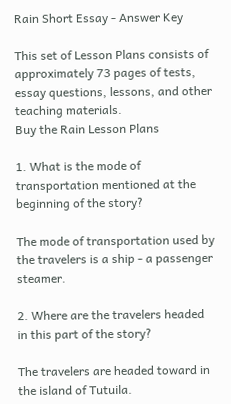Rain Short Essay - Answer Key

This set of Lesson Plans consists of approximately 73 pages of tests, essay questions, lessons, and other teaching materials.
Buy the Rain Lesson Plans

1. What is the mode of transportation mentioned at the beginning of the story?

The mode of transportation used by the travelers is a ship - a passenger steamer.

2. Where are the travelers headed in this part of the story?

The travelers are headed toward in the island of Tutuila.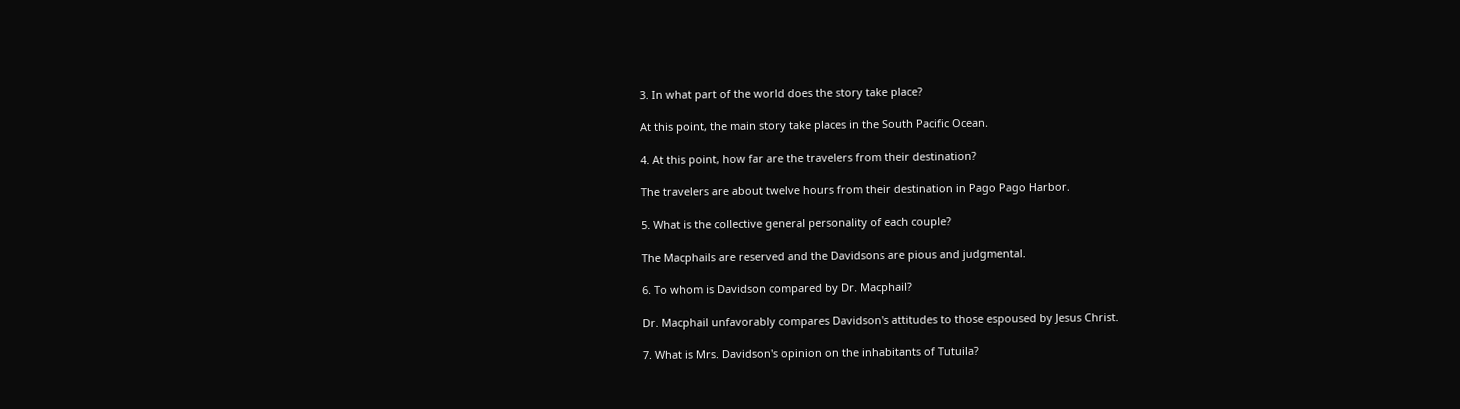3. In what part of the world does the story take place?

At this point, the main story take places in the South Pacific Ocean.

4. At this point, how far are the travelers from their destination?

The travelers are about twelve hours from their destination in Pago Pago Harbor.

5. What is the collective general personality of each couple?

The Macphails are reserved and the Davidsons are pious and judgmental.

6. To whom is Davidson compared by Dr. Macphail?

Dr. Macphail unfavorably compares Davidson's attitudes to those espoused by Jesus Christ.

7. What is Mrs. Davidson's opinion on the inhabitants of Tutuila?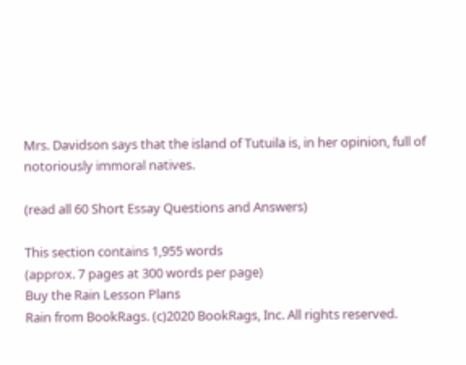Mrs. Davidson says that the island of Tutuila is, in her opinion, full of notoriously immoral natives.

(read all 60 Short Essay Questions and Answers)

This section contains 1,955 words
(approx. 7 pages at 300 words per page)
Buy the Rain Lesson Plans
Rain from BookRags. (c)2020 BookRags, Inc. All rights reserved.